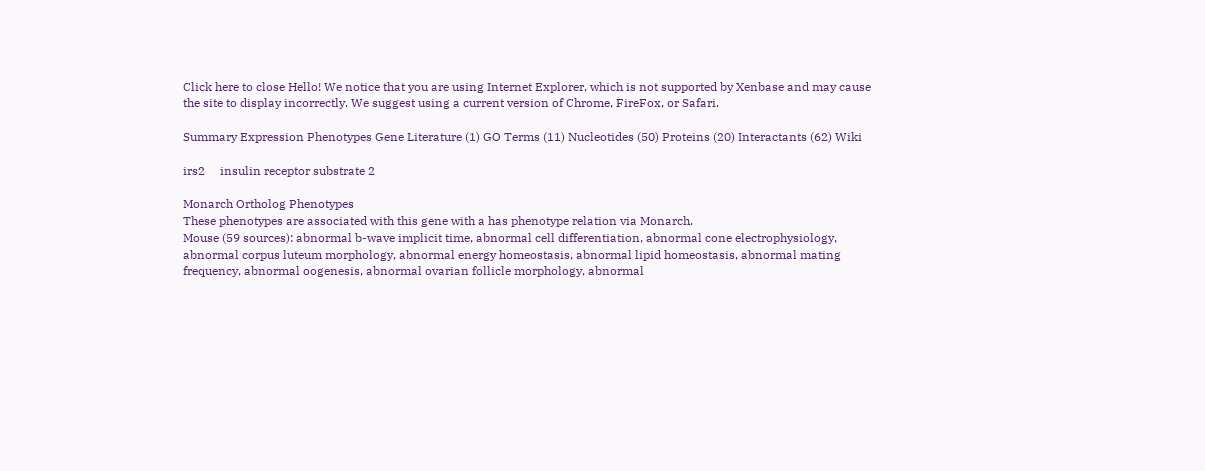Click here to close Hello! We notice that you are using Internet Explorer, which is not supported by Xenbase and may cause the site to display incorrectly. We suggest using a current version of Chrome, FireFox, or Safari.

Summary Expression Phenotypes Gene Literature (1) GO Terms (11) Nucleotides (50) Proteins (20) Interactants (62) Wiki

irs2     insulin receptor substrate 2

Monarch Ortholog Phenotypes
These phenotypes are associated with this gene with a has phenotype relation via Monarch.
Mouse (59 sources): abnormal b-wave implicit time, abnormal cell differentiation, abnormal cone electrophysiology, abnormal corpus luteum morphology, abnormal energy homeostasis, abnormal lipid homeostasis, abnormal mating frequency, abnormal oogenesis, abnormal ovarian follicle morphology, abnormal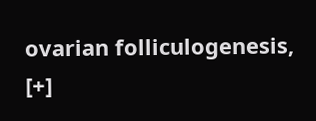ovarian folliculogenesis, [+]